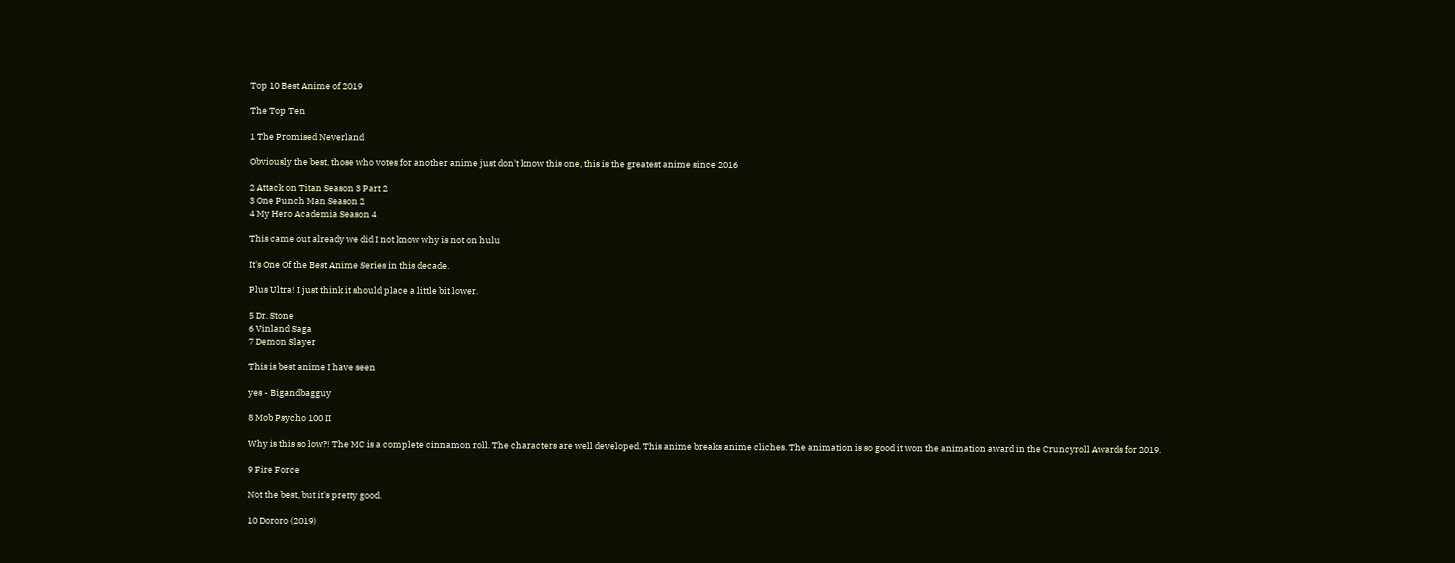Top 10 Best Anime of 2019

The Top Ten

1 The Promised Neverland

Obviously the best, those who votes for another anime just don't know this one, this is the greatest anime since 2016

2 Attack on Titan Season 3 Part 2
3 One Punch Man Season 2
4 My Hero Academia Season 4

This came out already we did I not know why is not on hulu

It's One Of the Best Anime Series in this decade.

Plus Ultra! I just think it should place a little bit lower.

5 Dr. Stone
6 Vinland Saga
7 Demon Slayer

This is best anime I have seen

yes - Bigandbagguy

8 Mob Psycho 100 II

Why is this so low?! The MC is a complete cinnamon roll. The characters are well developed. This anime breaks anime cliches. The animation is so good it won the animation award in the Cruncyroll Awards for 2019.

9 Fire Force

Not the best, but it's pretty good.

10 Dororo (2019)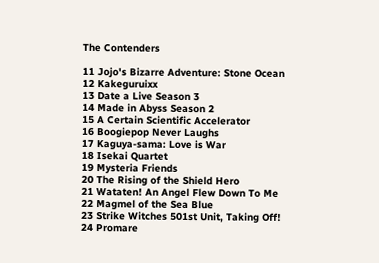The Contenders

11 Jojo's Bizarre Adventure: Stone Ocean
12 Kakeguruixx
13 Date a Live Season 3
14 Made in Abyss Season 2
15 A Certain Scientific Accelerator
16 Boogiepop Never Laughs
17 Kaguya-sama: Love is War
18 Isekai Quartet
19 Mysteria Friends
20 The Rising of the Shield Hero
21 Wataten! An Angel Flew Down To Me
22 Magmel of the Sea Blue
23 Strike Witches 501st Unit, Taking Off!
24 Promare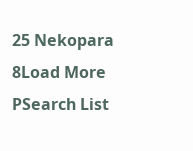25 Nekopara
8Load More
PSearch List